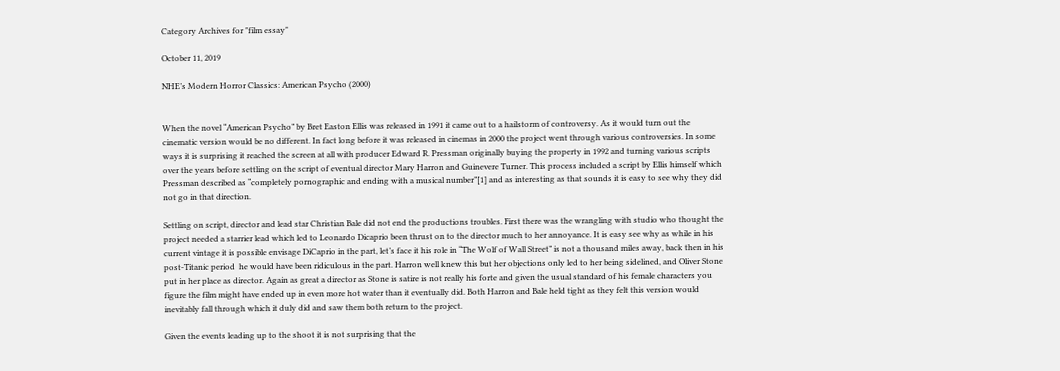Category Archives for "film essay"

October 11, 2019

NHE’s Modern Horror Classics: American Psycho (2000)


When the novel “American Psycho” by Bret Easton Ellis was released in 1991 it came out to a hailstorm of controversy. As it would turn out the cinematic version would be no different. In fact long before it was released in cinemas in 2000 the project went through various controversies. In some ways it is surprising it reached the screen at all with producer Edward R. Pressman originally buying the property in 1992 and turning various scripts over the years before settling on the script of eventual director Mary Harron and Guinevere Turner. This process included a script by Ellis himself which Pressman described as “completely pornographic and ending with a musical number”[1] and as interesting as that sounds it is easy to see why they did not go in that direction.

Settling on script, director and lead star Christian Bale did not end the productions troubles. First there was the wrangling with studio who thought the project needed a starrier lead which led to Leonardo Dicaprio been thrust on to the director much to her annoyance. It is easy see why as while in his current vintage it is possible envisage DiCaprio in the part, let’s face it his role in “The Wolf of Wall Street” is not a thousand miles away, back then in his post-Titanic period  he would have been ridiculous in the part. Harron well knew this but her objections only led to her being sidelined, and Oliver Stone put in her place as director. Again as great a director as Stone is satire is not really his forte and given the usual standard of his female characters you figure the film might have ended up in even more hot water than it eventually did. Both Harron and Bale held tight as they felt this version would inevitably fall through which it duly did and saw them both return to the project.

Given the events leading up to the shoot it is not surprising that the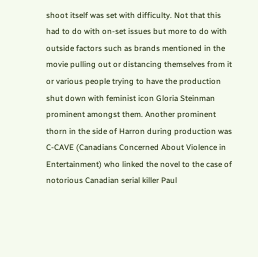shoot itself was set with difficulty. Not that this had to do with on-set issues but more to do with outside factors such as brands mentioned in the movie pulling out or distancing themselves from it or various people trying to have the production shut down with feminist icon Gloria Steinman prominent amongst them. Another prominent thorn in the side of Harron during production was C-CAVE (Canadians Concerned About Violence in Entertainment) who linked the novel to the case of notorious Canadian serial killer Paul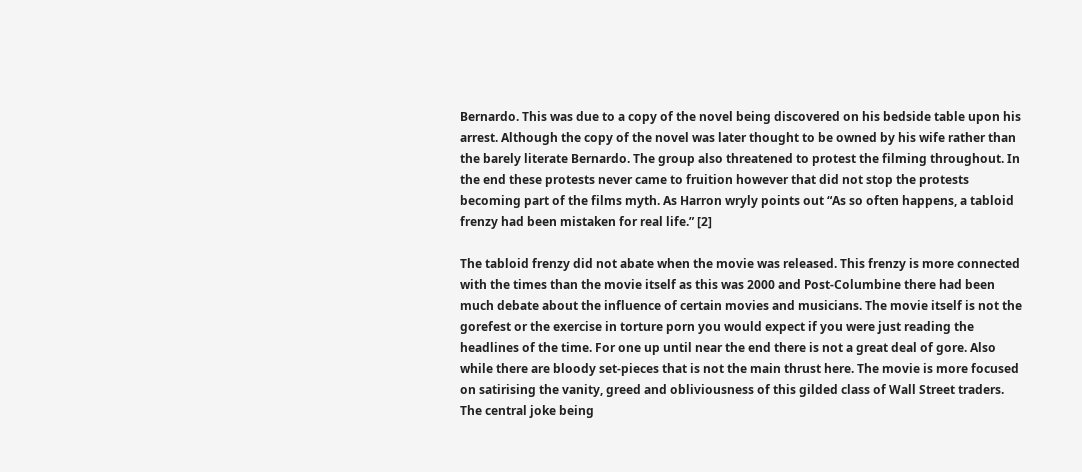Bernardo. This was due to a copy of the novel being discovered on his bedside table upon his arrest. Although the copy of the novel was later thought to be owned by his wife rather than the barely literate Bernardo. The group also threatened to protest the filming throughout. In the end these protests never came to fruition however that did not stop the protests becoming part of the films myth. As Harron wryly points out “As so often happens, a tabloid frenzy had been mistaken for real life.” [2]

The tabloid frenzy did not abate when the movie was released. This frenzy is more connected with the times than the movie itself as this was 2000 and Post-Columbine there had been much debate about the influence of certain movies and musicians. The movie itself is not the gorefest or the exercise in torture porn you would expect if you were just reading the headlines of the time. For one up until near the end there is not a great deal of gore. Also while there are bloody set-pieces that is not the main thrust here. The movie is more focused on satirising the vanity, greed and obliviousness of this gilded class of Wall Street traders. The central joke being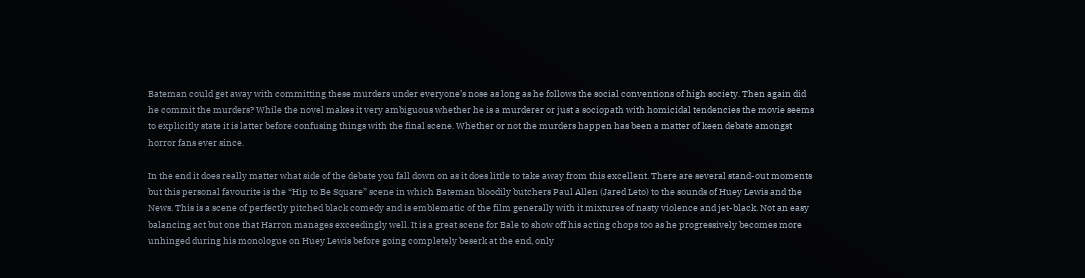Bateman could get away with committing these murders under everyone’s nose as long as he follows the social conventions of high society. Then again did he commit the murders? While the novel makes it very ambiguous whether he is a murderer or just a sociopath with homicidal tendencies the movie seems to explicitly state it is latter before confusing things with the final scene. Whether or not the murders happen has been a matter of keen debate amongst horror fans ever since.

In the end it does really matter what side of the debate you fall down on as it does little to take away from this excellent. There are several stand-out moments but this personal favourite is the “Hip to Be Square” scene in which Bateman bloodily butchers Paul Allen (Jared Leto) to the sounds of Huey Lewis and the News. This is a scene of perfectly pitched black comedy and is emblematic of the film generally with it mixtures of nasty violence and jet-black. Not an easy balancing act but one that Harron manages exceedingly well. It is a great scene for Bale to show off his acting chops too as he progressively becomes more unhinged during his monologue on Huey Lewis before going completely beserk at the end, only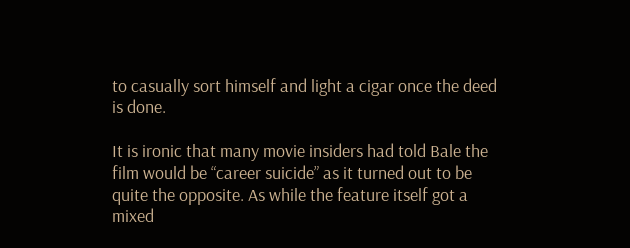to casually sort himself and light a cigar once the deed is done.

It is ironic that many movie insiders had told Bale the film would be “career suicide” as it turned out to be quite the opposite. As while the feature itself got a mixed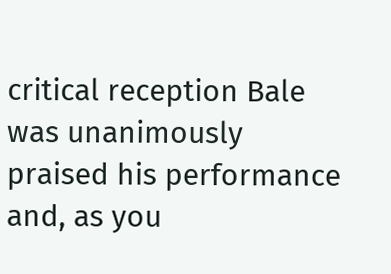critical reception Bale was unanimously praised his performance and, as you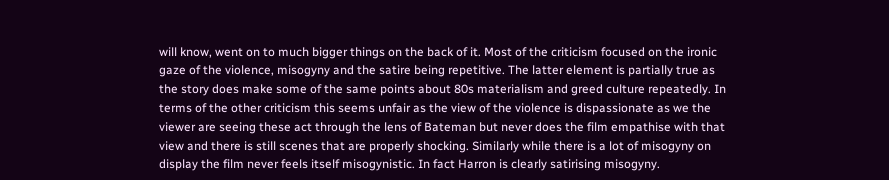will know, went on to much bigger things on the back of it. Most of the criticism focused on the ironic gaze of the violence, misogyny and the satire being repetitive. The latter element is partially true as the story does make some of the same points about 80s materialism and greed culture repeatedly. In terms of the other criticism this seems unfair as the view of the violence is dispassionate as we the viewer are seeing these act through the lens of Bateman but never does the film empathise with that view and there is still scenes that are properly shocking. Similarly while there is a lot of misogyny on display the film never feels itself misogynistic. In fact Harron is clearly satirising misogyny.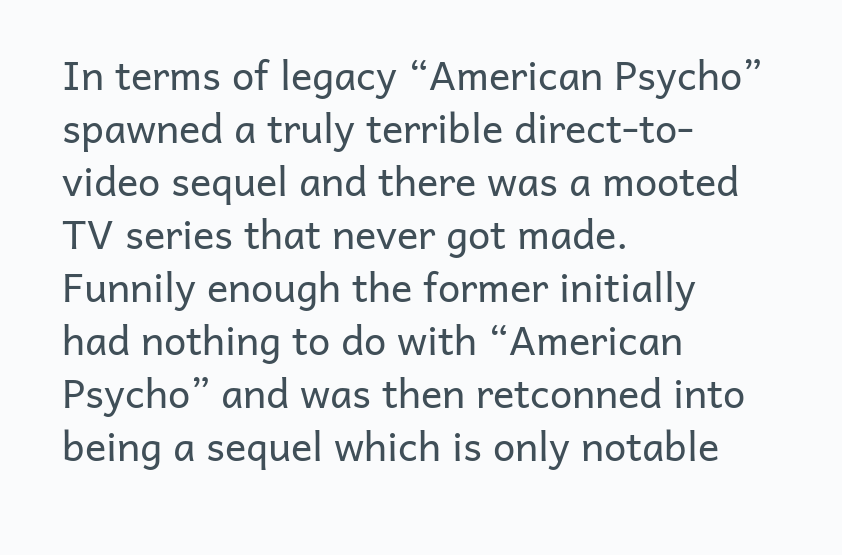In terms of legacy “American Psycho” spawned a truly terrible direct-to-video sequel and there was a mooted TV series that never got made. Funnily enough the former initially had nothing to do with “American Psycho” and was then retconned into being a sequel which is only notable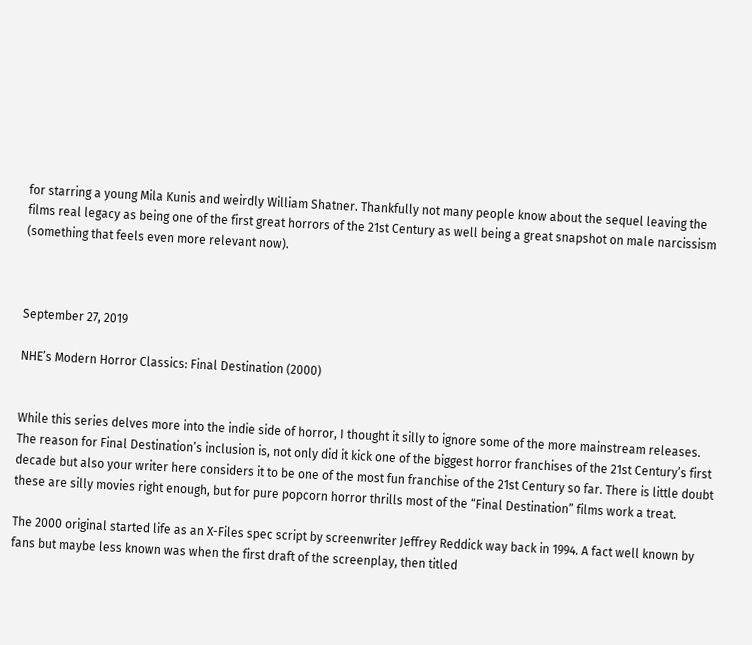for starring a young Mila Kunis and weirdly William Shatner. Thankfully not many people know about the sequel leaving the films real legacy as being one of the first great horrors of the 21st Century as well being a great snapshot on male narcissism (something that feels even more relevant now).



September 27, 2019

NHE’s Modern Horror Classics: Final Destination (2000)


While this series delves more into the indie side of horror, I thought it silly to ignore some of the more mainstream releases. The reason for Final Destination’s inclusion is, not only did it kick one of the biggest horror franchises of the 21st Century’s first decade but also your writer here considers it to be one of the most fun franchise of the 21st Century so far. There is little doubt these are silly movies right enough, but for pure popcorn horror thrills most of the “Final Destination” films work a treat.

The 2000 original started life as an X-Files spec script by screenwriter Jeffrey Reddick way back in 1994. A fact well known by fans but maybe less known was when the first draft of the screenplay, then titled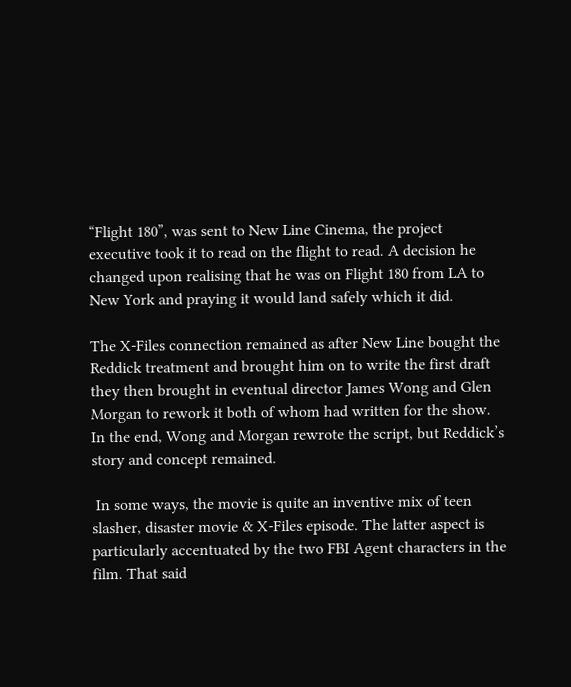“Flight 180”, was sent to New Line Cinema, the project executive took it to read on the flight to read. A decision he changed upon realising that he was on Flight 180 from LA to New York and praying it would land safely which it did.

The X-Files connection remained as after New Line bought the Reddick treatment and brought him on to write the first draft they then brought in eventual director James Wong and Glen Morgan to rework it both of whom had written for the show. In the end, Wong and Morgan rewrote the script, but Reddick’s story and concept remained.

 In some ways, the movie is quite an inventive mix of teen slasher, disaster movie & X-Files episode. The latter aspect is particularly accentuated by the two FBI Agent characters in the film. That said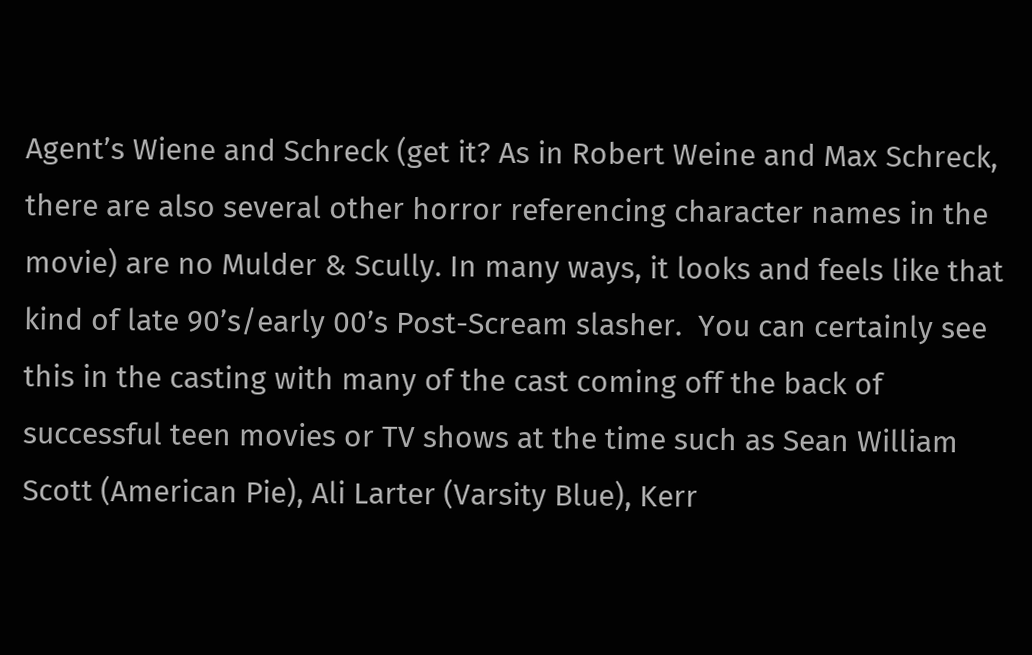Agent’s Wiene and Schreck (get it? As in Robert Weine and Max Schreck, there are also several other horror referencing character names in the movie) are no Mulder & Scully. In many ways, it looks and feels like that kind of late 90’s/early 00’s Post-Scream slasher.  You can certainly see this in the casting with many of the cast coming off the back of successful teen movies or TV shows at the time such as Sean William Scott (American Pie), Ali Larter (Varsity Blue), Kerr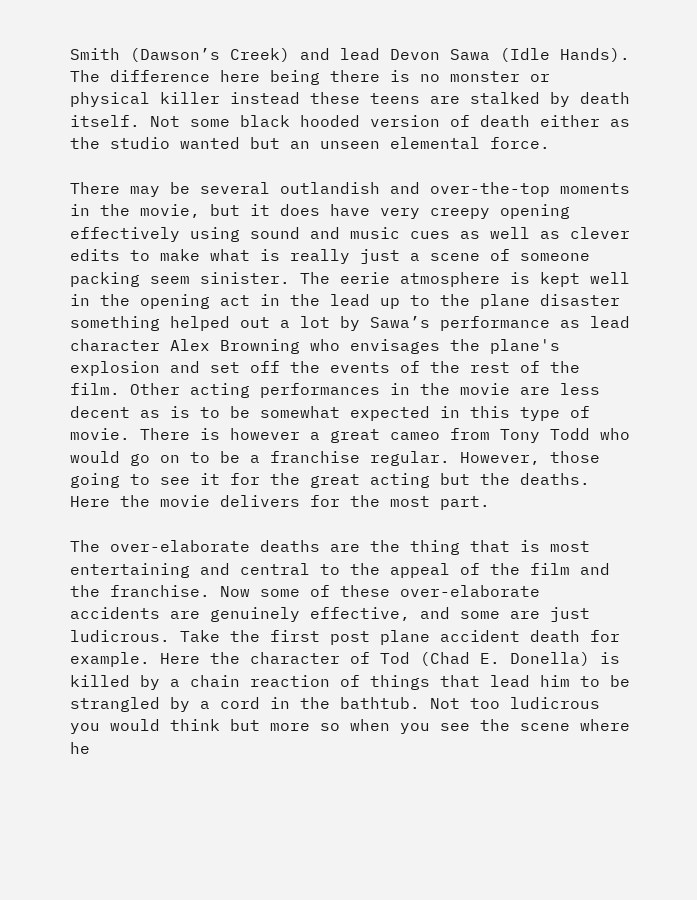Smith (Dawson’s Creek) and lead Devon Sawa (Idle Hands). The difference here being there is no monster or physical killer instead these teens are stalked by death itself. Not some black hooded version of death either as the studio wanted but an unseen elemental force.

There may be several outlandish and over-the-top moments in the movie, but it does have very creepy opening effectively using sound and music cues as well as clever edits to make what is really just a scene of someone packing seem sinister. The eerie atmosphere is kept well in the opening act in the lead up to the plane disaster something helped out a lot by Sawa’s performance as lead character Alex Browning who envisages the plane's explosion and set off the events of the rest of the film. Other acting performances in the movie are less decent as is to be somewhat expected in this type of movie. There is however a great cameo from Tony Todd who would go on to be a franchise regular. However, those going to see it for the great acting but the deaths. Here the movie delivers for the most part.

The over-elaborate deaths are the thing that is most entertaining and central to the appeal of the film and the franchise. Now some of these over-elaborate accidents are genuinely effective, and some are just ludicrous. Take the first post plane accident death for example. Here the character of Tod (Chad E. Donella) is killed by a chain reaction of things that lead him to be strangled by a cord in the bathtub. Not too ludicrous you would think but more so when you see the scene where he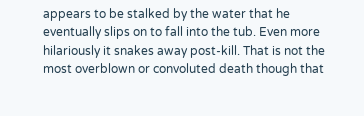appears to be stalked by the water that he eventually slips on to fall into the tub. Even more hilariously it snakes away post-kill. That is not the most overblown or convoluted death though that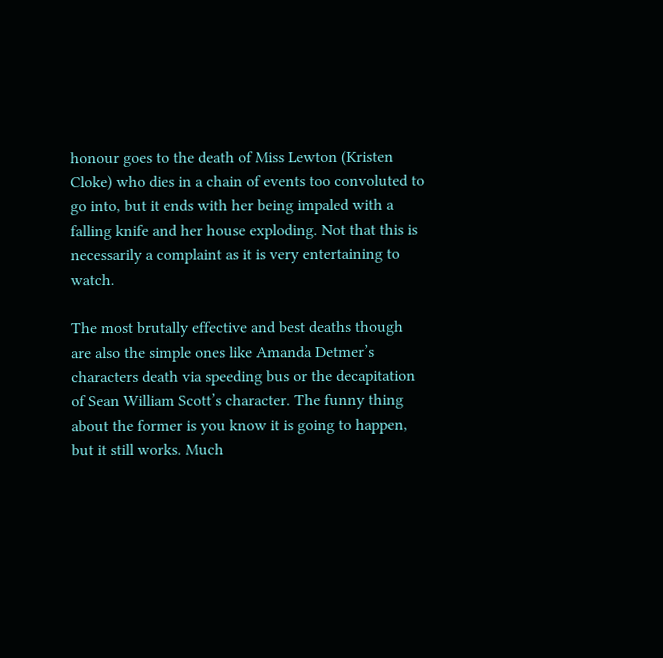honour goes to the death of Miss Lewton (Kristen Cloke) who dies in a chain of events too convoluted to go into, but it ends with her being impaled with a falling knife and her house exploding. Not that this is necessarily a complaint as it is very entertaining to watch.

The most brutally effective and best deaths though are also the simple ones like Amanda Detmer’s characters death via speeding bus or the decapitation of Sean William Scott’s character. The funny thing about the former is you know it is going to happen, but it still works. Much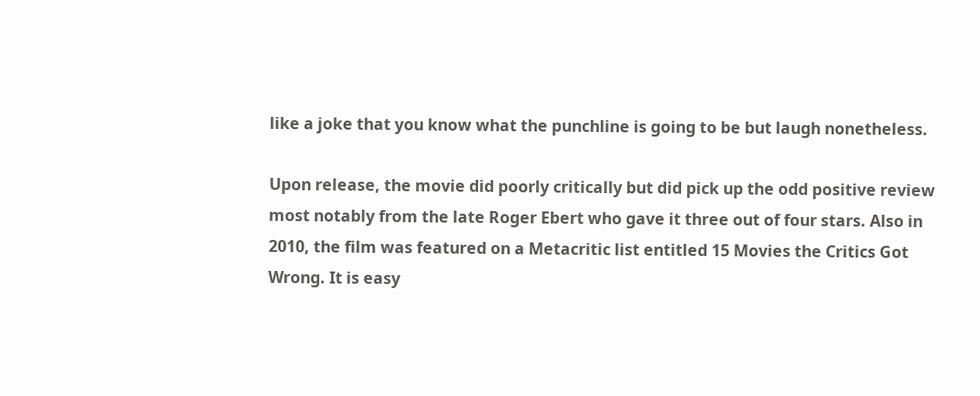like a joke that you know what the punchline is going to be but laugh nonetheless.

Upon release, the movie did poorly critically but did pick up the odd positive review most notably from the late Roger Ebert who gave it three out of four stars. Also in 2010, the film was featured on a Metacritic list entitled 15 Movies the Critics Got Wrong. It is easy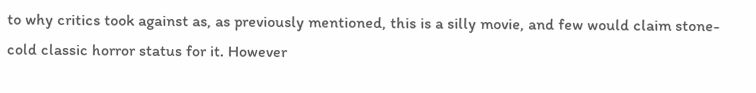to why critics took against as, as previously mentioned, this is a silly movie, and few would claim stone-cold classic horror status for it. However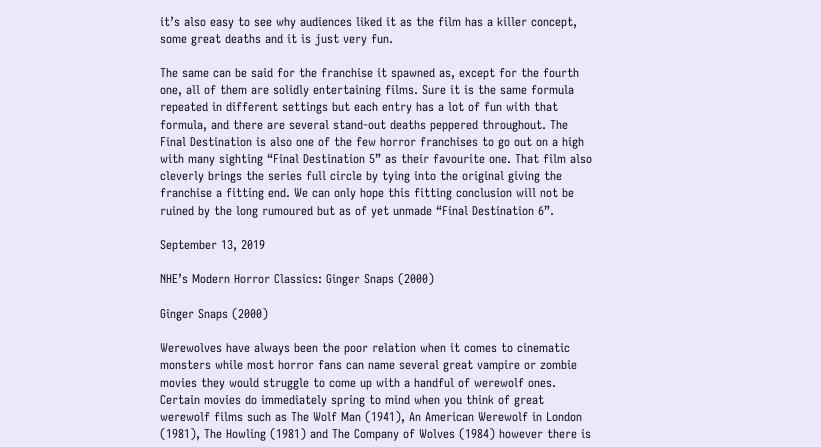it’s also easy to see why audiences liked it as the film has a killer concept, some great deaths and it is just very fun.

The same can be said for the franchise it spawned as, except for the fourth one, all of them are solidly entertaining films. Sure it is the same formula repeated in different settings but each entry has a lot of fun with that formula, and there are several stand-out deaths peppered throughout. The Final Destination is also one of the few horror franchises to go out on a high with many sighting “Final Destination 5” as their favourite one. That film also cleverly brings the series full circle by tying into the original giving the franchise a fitting end. We can only hope this fitting conclusion will not be ruined by the long rumoured but as of yet unmade “Final Destination 6”.

September 13, 2019

NHE’s Modern Horror Classics: Ginger Snaps (2000)

Ginger Snaps (2000)

Werewolves have always been the poor relation when it comes to cinematic monsters while most horror fans can name several great vampire or zombie movies they would struggle to come up with a handful of werewolf ones. Certain movies do immediately spring to mind when you think of great werewolf films such as The Wolf Man (1941), An American Werewolf in London (1981), The Howling (1981) and The Company of Wolves (1984) however there is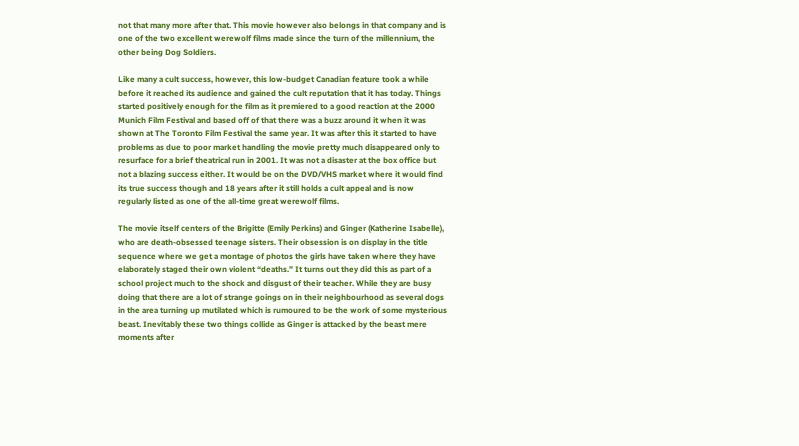not that many more after that. This movie however also belongs in that company and is one of the two excellent werewolf films made since the turn of the millennium, the other being Dog Soldiers.

Like many a cult success, however, this low-budget Canadian feature took a while before it reached its audience and gained the cult reputation that it has today. Things started positively enough for the film as it premiered to a good reaction at the 2000 Munich Film Festival and based off of that there was a buzz around it when it was shown at The Toronto Film Festival the same year. It was after this it started to have problems as due to poor market handling the movie pretty much disappeared only to resurface for a brief theatrical run in 2001. It was not a disaster at the box office but not a blazing success either. It would be on the DVD/VHS market where it would find its true success though and 18 years after it still holds a cult appeal and is now regularly listed as one of the all-time great werewolf films.

The movie itself centers of the Brigitte (Emily Perkins) and Ginger (Katherine Isabelle), who are death-obsessed teenage sisters. Their obsession is on display in the title sequence where we get a montage of photos the girls have taken where they have elaborately staged their own violent “deaths.” It turns out they did this as part of a school project much to the shock and disgust of their teacher. While they are busy doing that there are a lot of strange goings on in their neighbourhood as several dogs in the area turning up mutilated which is rumoured to be the work of some mysterious beast. Inevitably these two things collide as Ginger is attacked by the beast mere moments after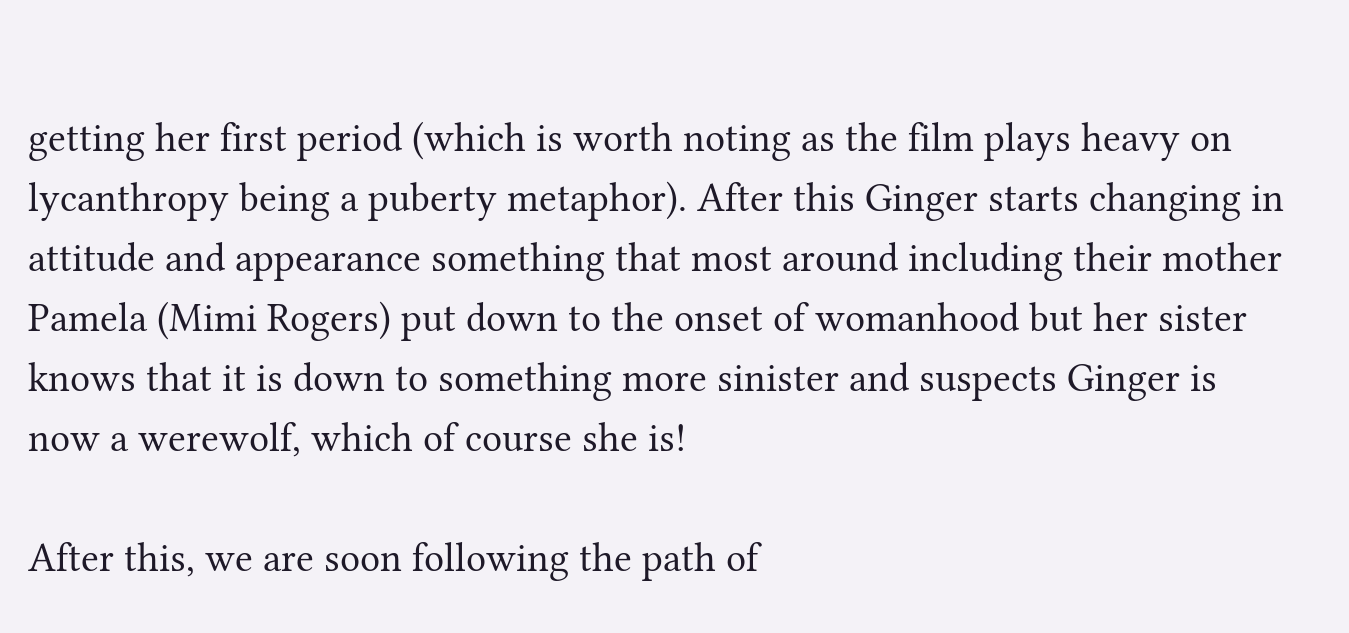getting her first period (which is worth noting as the film plays heavy on lycanthropy being a puberty metaphor). After this Ginger starts changing in attitude and appearance something that most around including their mother Pamela (Mimi Rogers) put down to the onset of womanhood but her sister knows that it is down to something more sinister and suspects Ginger is now a werewolf, which of course she is!

After this, we are soon following the path of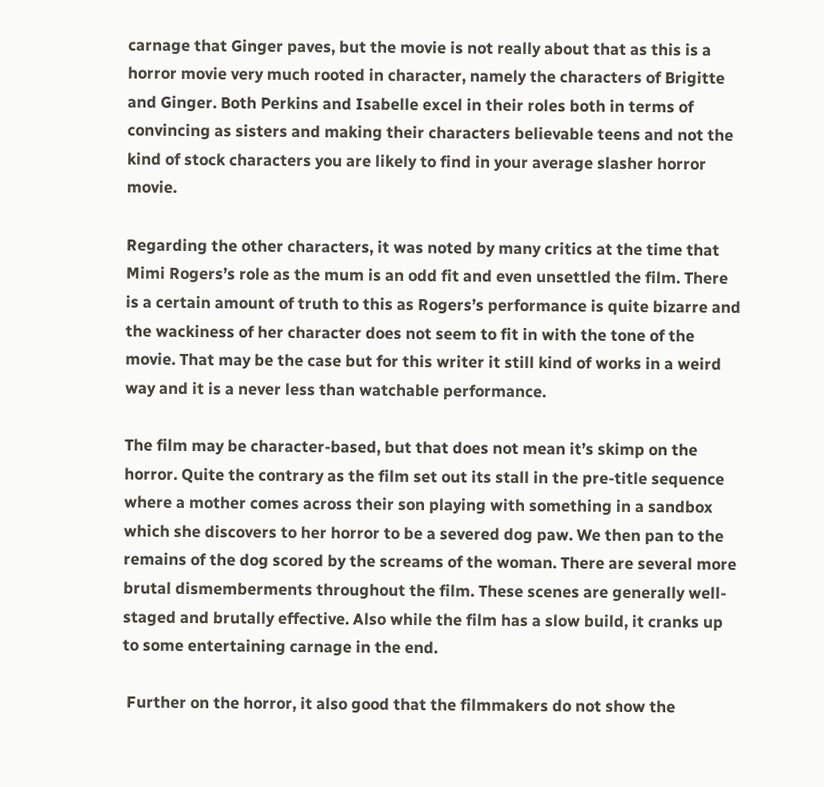carnage that Ginger paves, but the movie is not really about that as this is a horror movie very much rooted in character, namely the characters of Brigitte and Ginger. Both Perkins and Isabelle excel in their roles both in terms of convincing as sisters and making their characters believable teens and not the kind of stock characters you are likely to find in your average slasher horror movie.

Regarding the other characters, it was noted by many critics at the time that Mimi Rogers’s role as the mum is an odd fit and even unsettled the film. There is a certain amount of truth to this as Rogers’s performance is quite bizarre and the wackiness of her character does not seem to fit in with the tone of the movie. That may be the case but for this writer it still kind of works in a weird way and it is a never less than watchable performance.

The film may be character-based, but that does not mean it’s skimp on the horror. Quite the contrary as the film set out its stall in the pre-title sequence where a mother comes across their son playing with something in a sandbox which she discovers to her horror to be a severed dog paw. We then pan to the remains of the dog scored by the screams of the woman. There are several more brutal dismemberments throughout the film. These scenes are generally well-staged and brutally effective. Also while the film has a slow build, it cranks up to some entertaining carnage in the end.

 Further on the horror, it also good that the filmmakers do not show the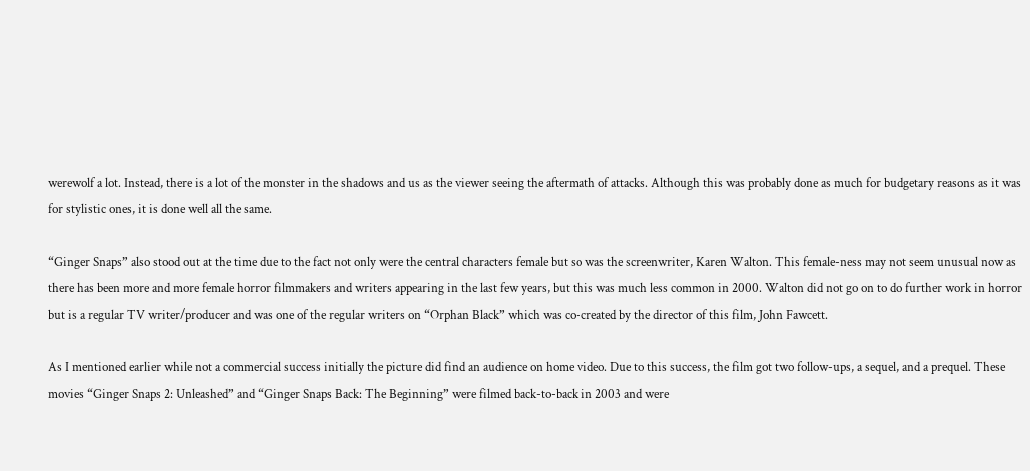werewolf a lot. Instead, there is a lot of the monster in the shadows and us as the viewer seeing the aftermath of attacks. Although this was probably done as much for budgetary reasons as it was for stylistic ones, it is done well all the same.

“Ginger Snaps” also stood out at the time due to the fact not only were the central characters female but so was the screenwriter, Karen Walton. This female-ness may not seem unusual now as there has been more and more female horror filmmakers and writers appearing in the last few years, but this was much less common in 2000. Walton did not go on to do further work in horror but is a regular TV writer/producer and was one of the regular writers on “Orphan Black” which was co-created by the director of this film, John Fawcett.

As I mentioned earlier while not a commercial success initially the picture did find an audience on home video. Due to this success, the film got two follow-ups, a sequel, and a prequel. These movies “Ginger Snaps 2: Unleashed” and “Ginger Snaps Back: The Beginning” were filmed back-to-back in 2003 and were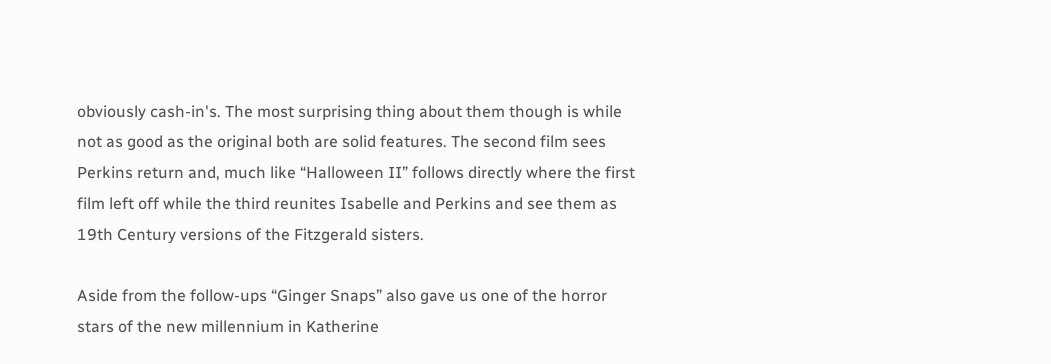obviously cash-in's. The most surprising thing about them though is while not as good as the original both are solid features. The second film sees Perkins return and, much like “Halloween II” follows directly where the first film left off while the third reunites Isabelle and Perkins and see them as 19th Century versions of the Fitzgerald sisters.

Aside from the follow-ups “Ginger Snaps” also gave us one of the horror stars of the new millennium in Katherine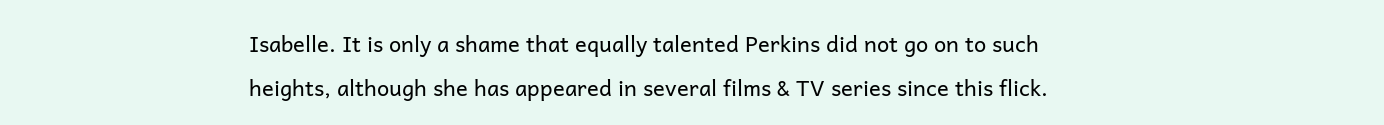Isabelle. It is only a shame that equally talented Perkins did not go on to such heights, although she has appeared in several films & TV series since this flick.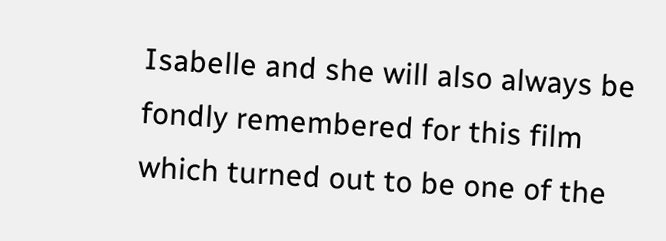Isabelle and she will also always be fondly remembered for this film which turned out to be one of the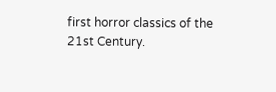first horror classics of the 21st Century.